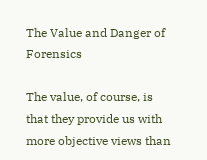The Value and Danger of Forensics

The value, of course, is that they provide us with more objective views than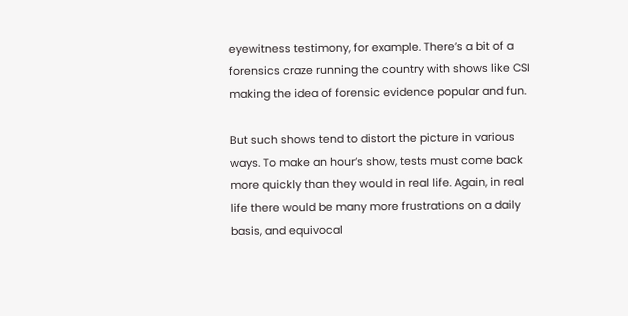eyewitness testimony, for example. There’s a bit of a forensics craze running the country with shows like CSI making the idea of forensic evidence popular and fun.

But such shows tend to distort the picture in various ways. To make an hour’s show, tests must come back more quickly than they would in real life. Again, in real life there would be many more frustrations on a daily basis, and equivocal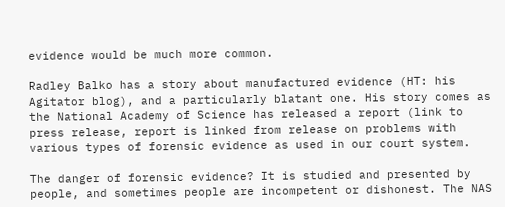evidence would be much more common.

Radley Balko has a story about manufactured evidence (HT: his Agitator blog), and a particularly blatant one. His story comes as the National Academy of Science has released a report (link to press release, report is linked from release on problems with various types of forensic evidence as used in our court system.

The danger of forensic evidence? It is studied and presented by people, and sometimes people are incompetent or dishonest. The NAS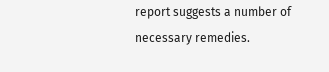report suggests a number of necessary remedies.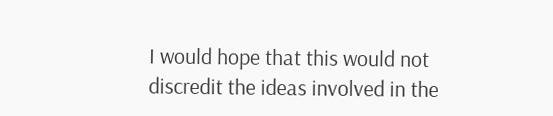I would hope that this would not discredit the ideas involved in the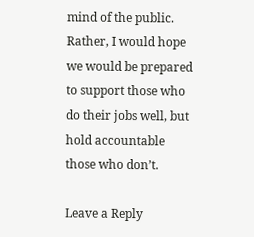mind of the public. Rather, I would hope we would be prepared to support those who do their jobs well, but hold accountable those who don’t.

Leave a Reply